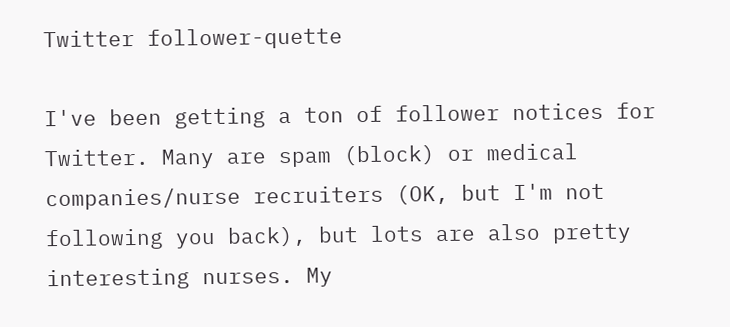Twitter follower-quette

I've been getting a ton of follower notices for Twitter. Many are spam (block) or medical companies/nurse recruiters (OK, but I'm not following you back), but lots are also pretty interesting nurses. My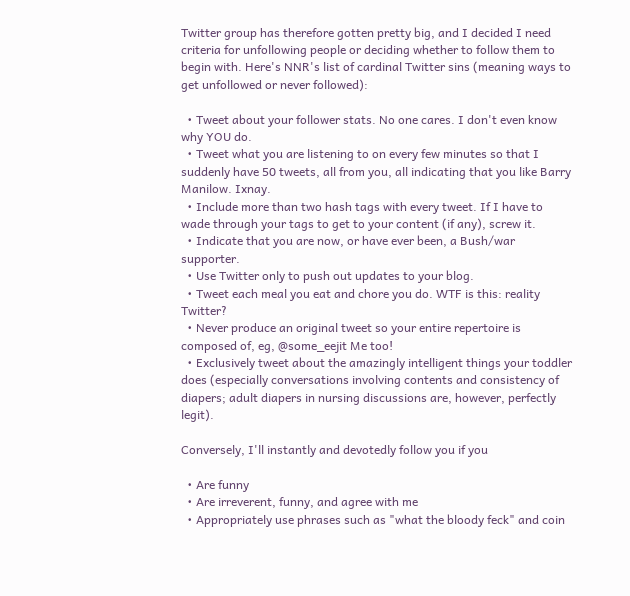Twitter group has therefore gotten pretty big, and I decided I need criteria for unfollowing people or deciding whether to follow them to begin with. Here's NNR's list of cardinal Twitter sins (meaning ways to get unfollowed or never followed):

  • Tweet about your follower stats. No one cares. I don't even know why YOU do.
  • Tweet what you are listening to on every few minutes so that I suddenly have 50 tweets, all from you, all indicating that you like Barry Manilow. Ixnay.
  • Include more than two hash tags with every tweet. If I have to wade through your tags to get to your content (if any), screw it.
  • Indicate that you are now, or have ever been, a Bush/war supporter.
  • Use Twitter only to push out updates to your blog.
  • Tweet each meal you eat and chore you do. WTF is this: reality Twitter?
  • Never produce an original tweet so your entire repertoire is composed of, eg, @some_eejit Me too!
  • Exclusively tweet about the amazingly intelligent things your toddler does (especially conversations involving contents and consistency of diapers; adult diapers in nursing discussions are, however, perfectly legit).

Conversely, I'll instantly and devotedly follow you if you

  • Are funny
  • Are irreverent, funny, and agree with me
  • Appropriately use phrases such as "what the bloody feck" and coin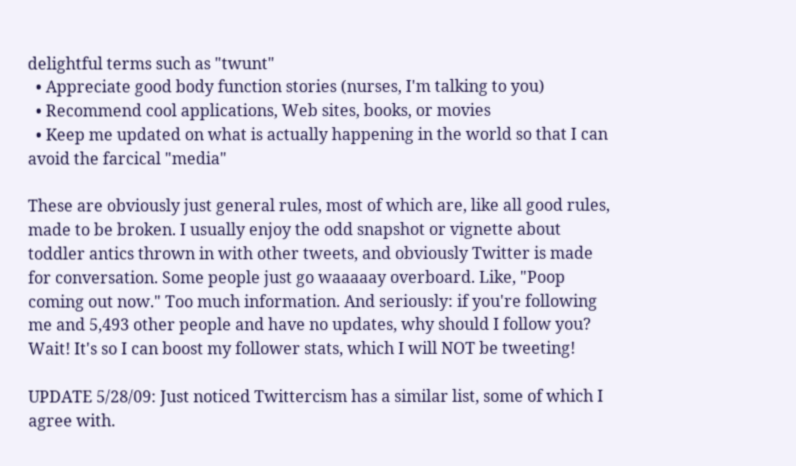delightful terms such as "twunt"
  • Appreciate good body function stories (nurses, I'm talking to you)
  • Recommend cool applications, Web sites, books, or movies
  • Keep me updated on what is actually happening in the world so that I can avoid the farcical "media"

These are obviously just general rules, most of which are, like all good rules, made to be broken. I usually enjoy the odd snapshot or vignette about toddler antics thrown in with other tweets, and obviously Twitter is made for conversation. Some people just go waaaaay overboard. Like, "Poop coming out now." Too much information. And seriously: if you're following me and 5,493 other people and have no updates, why should I follow you? Wait! It's so I can boost my follower stats, which I will NOT be tweeting!

UPDATE 5/28/09: Just noticed Twittercism has a similar list, some of which I agree with.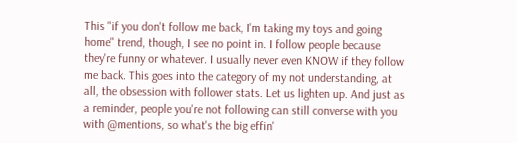This "if you don't follow me back, I'm taking my toys and going home" trend, though, I see no point in. I follow people because they're funny or whatever. I usually never even KNOW if they follow me back. This goes into the category of my not understanding, at all, the obsession with follower stats. Let us lighten up. And just as a reminder, people you're not following can still converse with you with @mentions, so what's the big effin'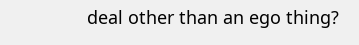deal other than an ego thing?